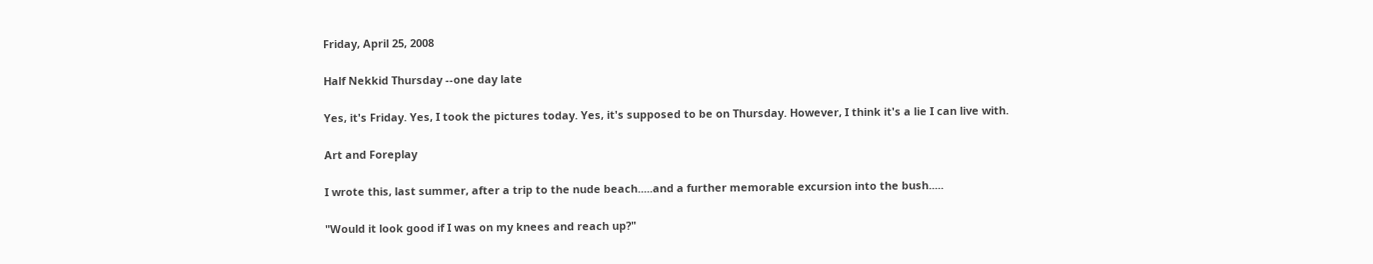Friday, April 25, 2008

Half Nekkid Thursday --one day late

Yes, it's Friday. Yes, I took the pictures today. Yes, it's supposed to be on Thursday. However, I think it's a lie I can live with.

Art and Foreplay

I wrote this, last summer, after a trip to the nude beach.....and a further memorable excursion into the bush.....

"Would it look good if I was on my knees and reach up?"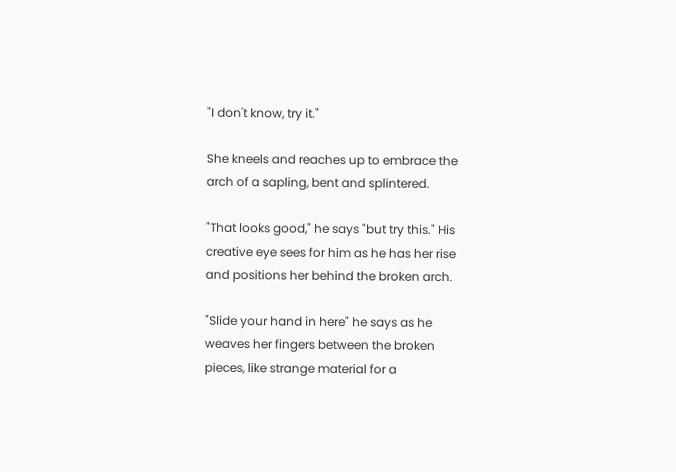"I don't know, try it."

She kneels and reaches up to embrace the arch of a sapling, bent and splintered.

"That looks good," he says "but try this." His creative eye sees for him as he has her rise and positions her behind the broken arch.

"Slide your hand in here" he says as he weaves her fingers between the broken pieces, like strange material for a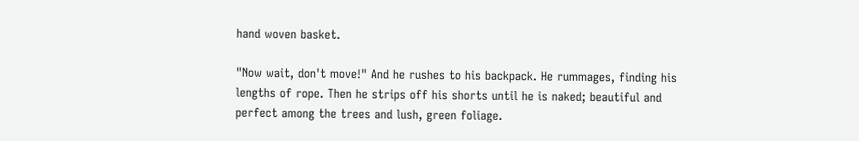hand woven basket.

"Now wait, don't move!" And he rushes to his backpack. He rummages, finding his lengths of rope. Then he strips off his shorts until he is naked; beautiful and perfect among the trees and lush, green foliage.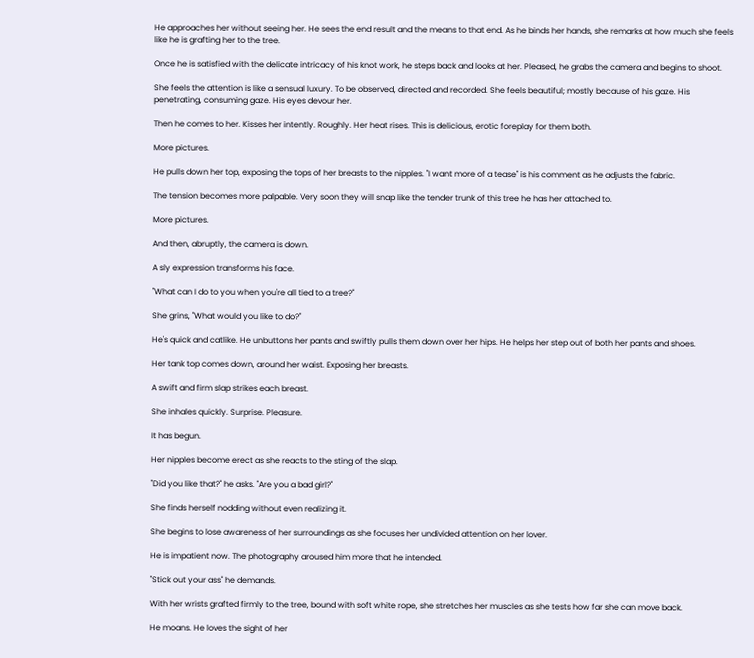He approaches her without seeing her. He sees the end result and the means to that end. As he binds her hands, she remarks at how much she feels like he is grafting her to the tree.

Once he is satisfied with the delicate intricacy of his knot work, he steps back and looks at her. Pleased, he grabs the camera and begins to shoot.

She feels the attention is like a sensual luxury. To be observed, directed and recorded. She feels beautiful; mostly because of his gaze. His penetrating, consuming gaze. His eyes devour her.

Then he comes to her. Kisses her intently. Roughly. Her heat rises. This is delicious, erotic foreplay for them both.

More pictures.

He pulls down her top, exposing the tops of her breasts to the nipples. "I want more of a tease" is his comment as he adjusts the fabric.

The tension becomes more palpable. Very soon they will snap like the tender trunk of this tree he has her attached to.

More pictures.

And then, abruptly, the camera is down.

A sly expression transforms his face.

"What can I do to you when you're all tied to a tree?"

She grins, "What would you like to do?"

He's quick and catlike. He unbuttons her pants and swiftly pulls them down over her hips. He helps her step out of both her pants and shoes.

Her tank top comes down, around her waist. Exposing her breasts.

A swift and firm slap strikes each breast.

She inhales quickly. Surprise. Pleasure.

It has begun.

Her nipples become erect as she reacts to the sting of the slap.

"Did you like that?" he asks. "Are you a bad girl?"

She finds herself nodding without even realizing it.

She begins to lose awareness of her surroundings as she focuses her undivided attention on her lover.

He is impatient now. The photography aroused him more that he intended.

"Stick out your ass" he demands.

With her wrists grafted firmly to the tree, bound with soft white rope, she stretches her muscles as she tests how far she can move back.

He moans. He loves the sight of her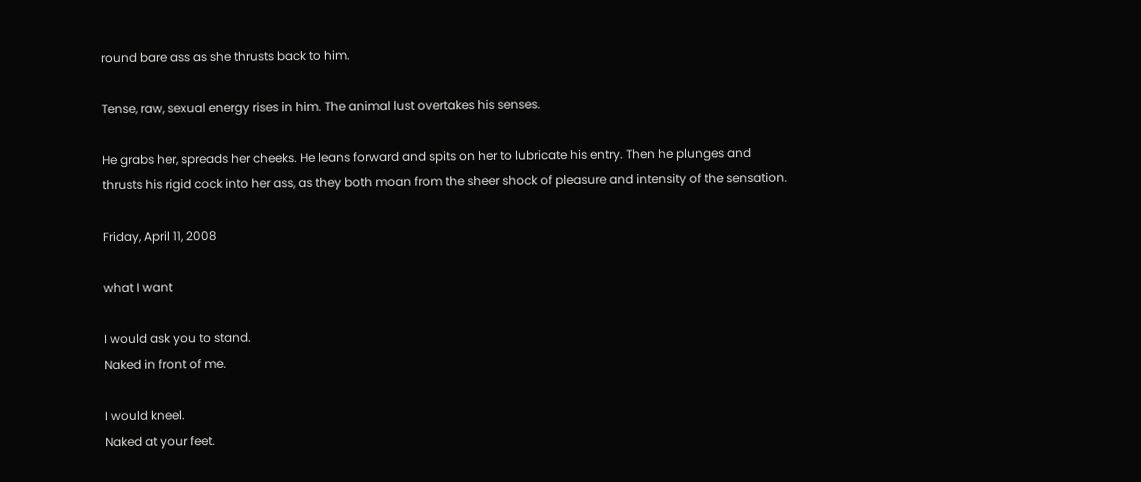round bare ass as she thrusts back to him.

Tense, raw, sexual energy rises in him. The animal lust overtakes his senses.

He grabs her, spreads her cheeks. He leans forward and spits on her to lubricate his entry. Then he plunges and thrusts his rigid cock into her ass, as they both moan from the sheer shock of pleasure and intensity of the sensation.

Friday, April 11, 2008

what I want

I would ask you to stand.
Naked in front of me.

I would kneel.
Naked at your feet.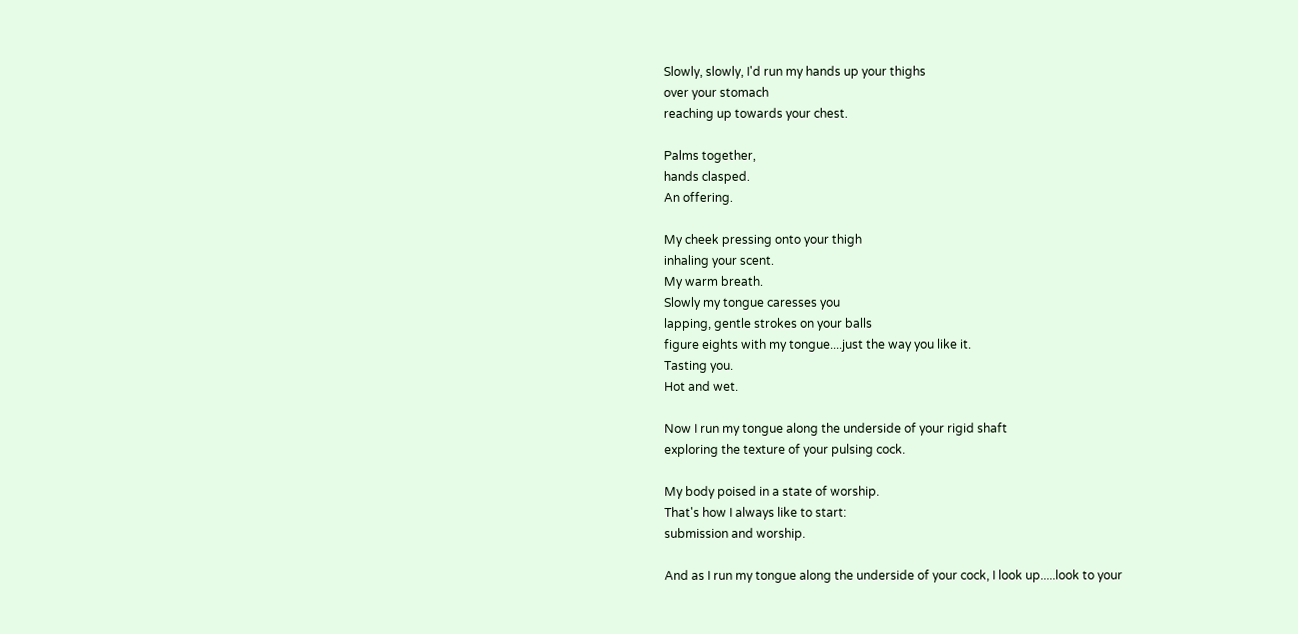Slowly, slowly, I'd run my hands up your thighs
over your stomach
reaching up towards your chest.

Palms together,
hands clasped.
An offering.

My cheek pressing onto your thigh
inhaling your scent.
My warm breath.
Slowly my tongue caresses you
lapping, gentle strokes on your balls
figure eights with my tongue....just the way you like it.
Tasting you.
Hot and wet.

Now I run my tongue along the underside of your rigid shaft
exploring the texture of your pulsing cock.

My body poised in a state of worship.
That's how I always like to start:
submission and worship.

And as I run my tongue along the underside of your cock, I look up.....look to your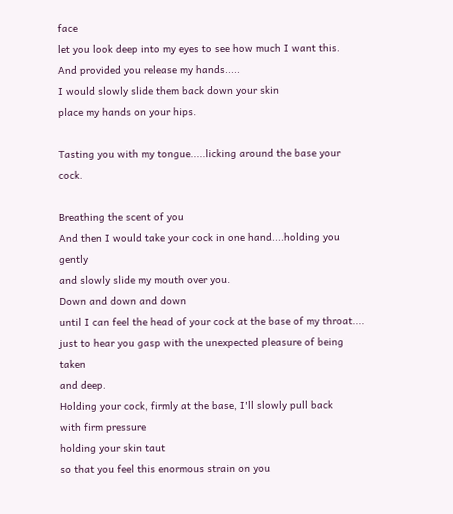face
let you look deep into my eyes to see how much I want this.
And provided you release my hands.....
I would slowly slide them back down your skin
place my hands on your hips.

Tasting you with my tongue.....licking around the base your cock.

Breathing the scent of you
And then I would take your cock in one hand....holding you gently
and slowly slide my mouth over you.
Down and down and down
until I can feel the head of your cock at the base of my throat....
just to hear you gasp with the unexpected pleasure of being taken
and deep.
Holding your cock, firmly at the base, I'll slowly pull back
with firm pressure
holding your skin taut
so that you feel this enormous strain on you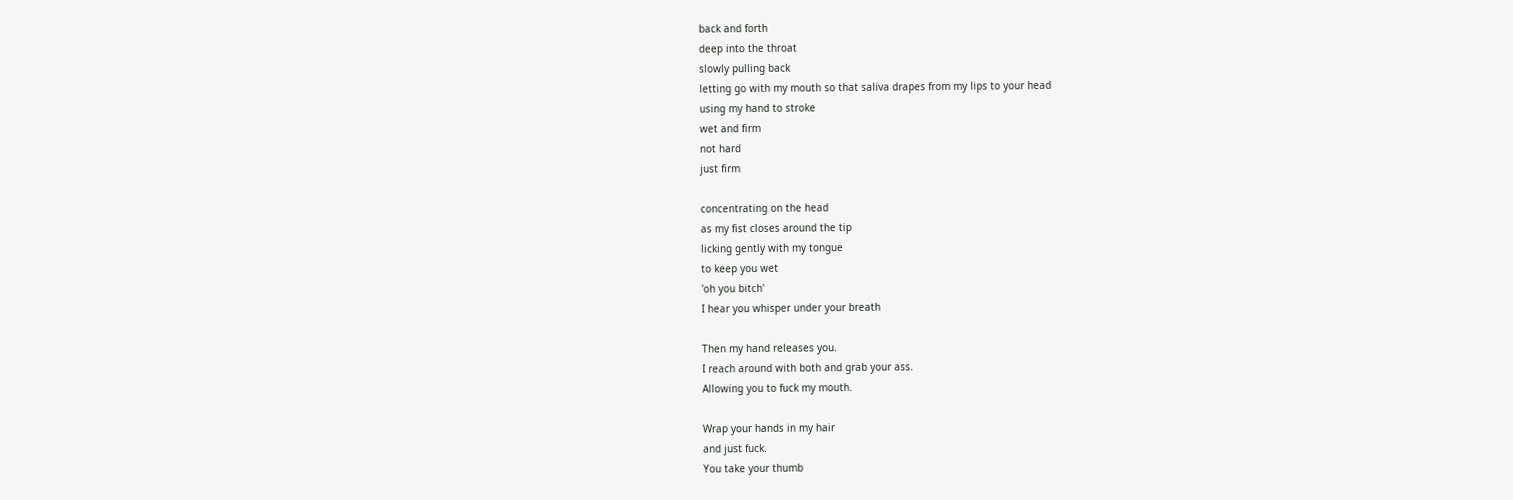back and forth
deep into the throat
slowly pulling back
letting go with my mouth so that saliva drapes from my lips to your head
using my hand to stroke
wet and firm
not hard
just firm

concentrating on the head
as my fist closes around the tip
licking gently with my tongue
to keep you wet
'oh you bitch'
I hear you whisper under your breath

Then my hand releases you.
I reach around with both and grab your ass.
Allowing you to fuck my mouth.

Wrap your hands in my hair
and just fuck.
You take your thumb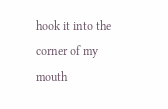hook it into the corner of my mouth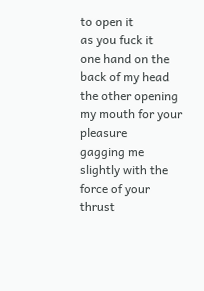to open it
as you fuck it
one hand on the back of my head
the other opening my mouth for your pleasure
gagging me slightly with the force of your thrust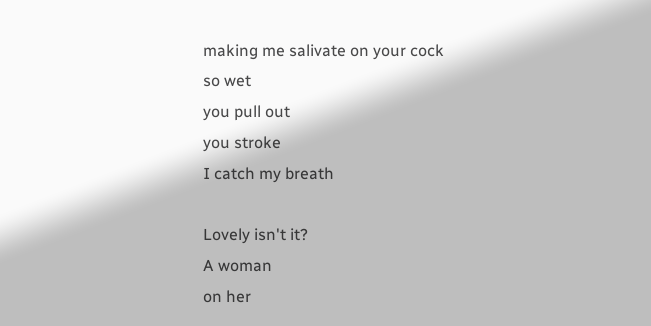making me salivate on your cock
so wet
you pull out
you stroke
I catch my breath

Lovely isn't it?
A woman
on her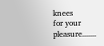knees
for your pleasure.......